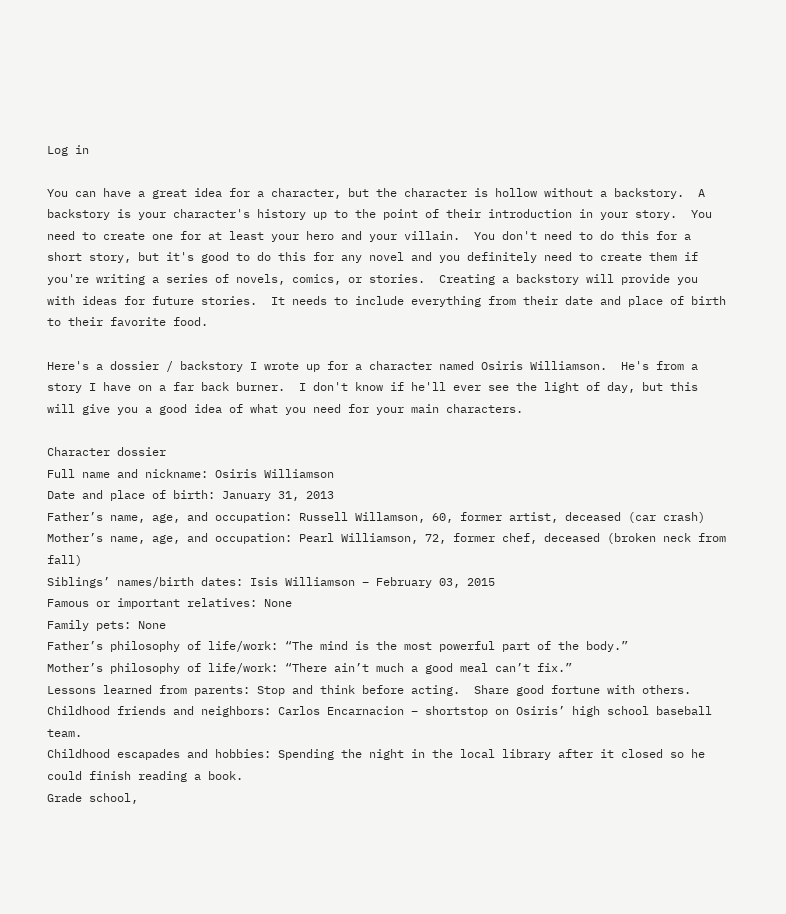Log in

You can have a great idea for a character, but the character is hollow without a backstory.  A backstory is your character's history up to the point of their introduction in your story.  You need to create one for at least your hero and your villain.  You don't need to do this for a short story, but it's good to do this for any novel and you definitely need to create them if you're writing a series of novels, comics, or stories.  Creating a backstory will provide you with ideas for future stories.  It needs to include everything from their date and place of birth to their favorite food.

Here's a dossier / backstory I wrote up for a character named Osiris Williamson.  He's from a story I have on a far back burner.  I don't know if he'll ever see the light of day, but this will give you a good idea of what you need for your main characters.

Character dossier
Full name and nickname: Osiris Williamson
Date and place of birth: January 31, 2013
Father’s name, age, and occupation: Russell Willamson, 60, former artist, deceased (car crash)
Mother’s name, age, and occupation: Pearl Williamson, 72, former chef, deceased (broken neck from fall)
Siblings’ names/birth dates: Isis Williamson – February 03, 2015
Famous or important relatives: None
Family pets: None
Father’s philosophy of life/work: “The mind is the most powerful part of the body.”
Mother’s philosophy of life/work: “There ain’t much a good meal can’t fix.”
Lessons learned from parents: Stop and think before acting.  Share good fortune with others.
Childhood friends and neighbors: Carlos Encarnacion – shortstop on Osiris’ high school baseball team.
Childhood escapades and hobbies: Spending the night in the local library after it closed so he could finish reading a book.
Grade school,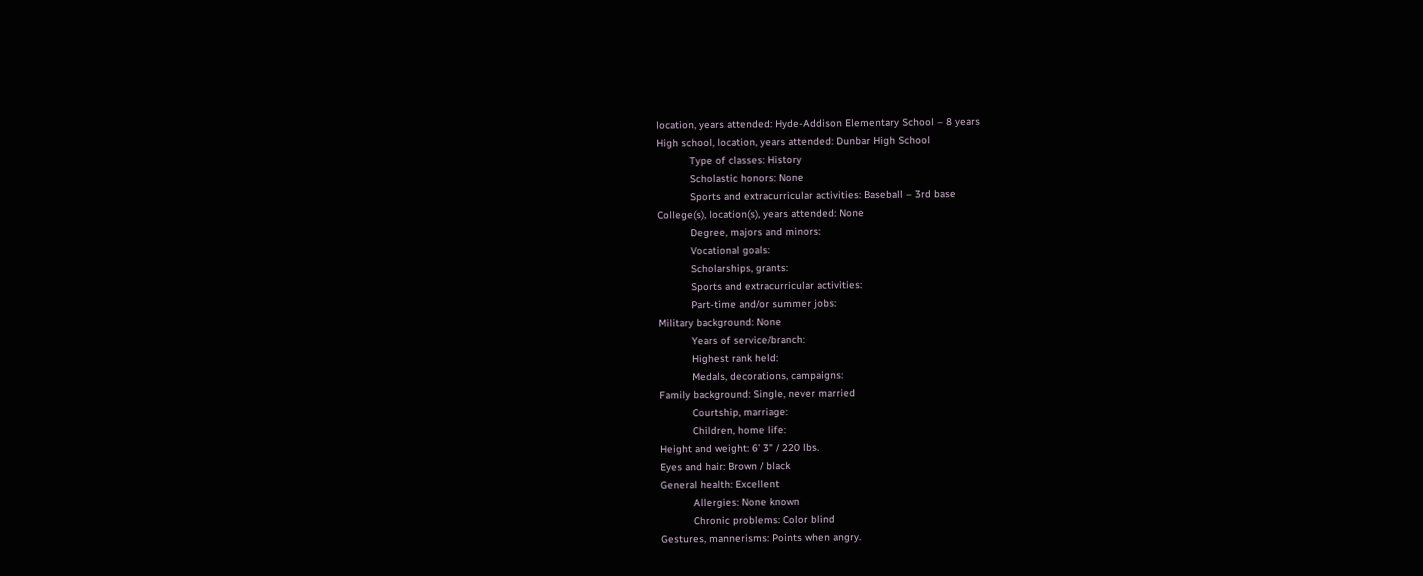location, years attended: Hyde-Addison Elementary School – 8 years
High school, location, years attended: Dunbar High School
           Type of classes: History
           Scholastic honors: None
           Sports and extracurricular activities: Baseball – 3rd base
College(s), location(s), years attended: None
           Degree, majors and minors:
           Vocational goals:
           Scholarships, grants:
           Sports and extracurricular activities:
           Part-time and/or summer jobs:
Military background: None
           Years of service/branch:
           Highest rank held:
           Medals, decorations, campaigns:
Family background: Single, never married
           Courtship, marriage:
           Children, home life:
Height and weight: 6’ 3” / 220 lbs.
Eyes and hair: Brown / black
General health: Excellent
           Allergies: None known
           Chronic problems: Color blind
Gestures, mannerisms: Points when angry.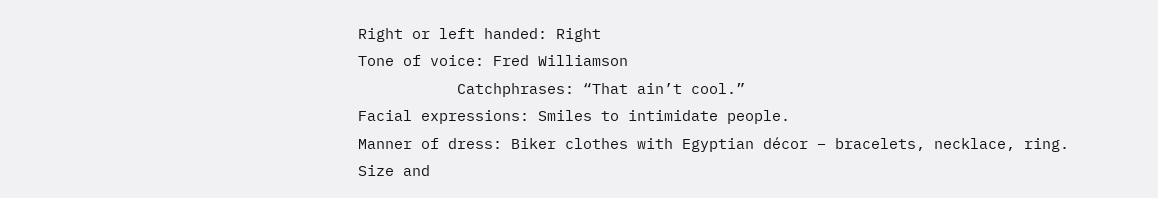Right or left handed: Right
Tone of voice: Fred Williamson
           Catchphrases: “That ain’t cool.”
Facial expressions: Smiles to intimidate people.
Manner of dress: Biker clothes with Egyptian décor – bracelets, necklace, ring.
Size and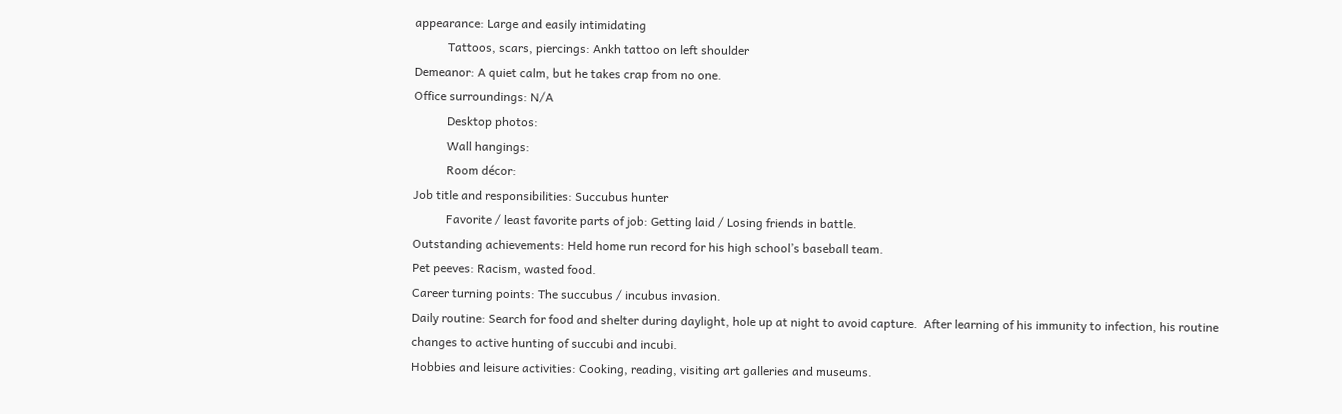appearance: Large and easily intimidating
           Tattoos, scars, piercings: Ankh tattoo on left shoulder
Demeanor: A quiet calm, but he takes crap from no one.
Office surroundings: N/A
           Desktop photos:
           Wall hangings:
           Room décor:
Job title and responsibilities: Succubus hunter
           Favorite / least favorite parts of job: Getting laid / Losing friends in battle.
Outstanding achievements: Held home run record for his high school’s baseball team.
Pet peeves: Racism, wasted food.
Career turning points: The succubus / incubus invasion.
Daily routine: Search for food and shelter during daylight, hole up at night to avoid capture.  After learning of his immunity to infection, his routine changes to active hunting of succubi and incubi.
Hobbies and leisure activities: Cooking, reading, visiting art galleries and museums.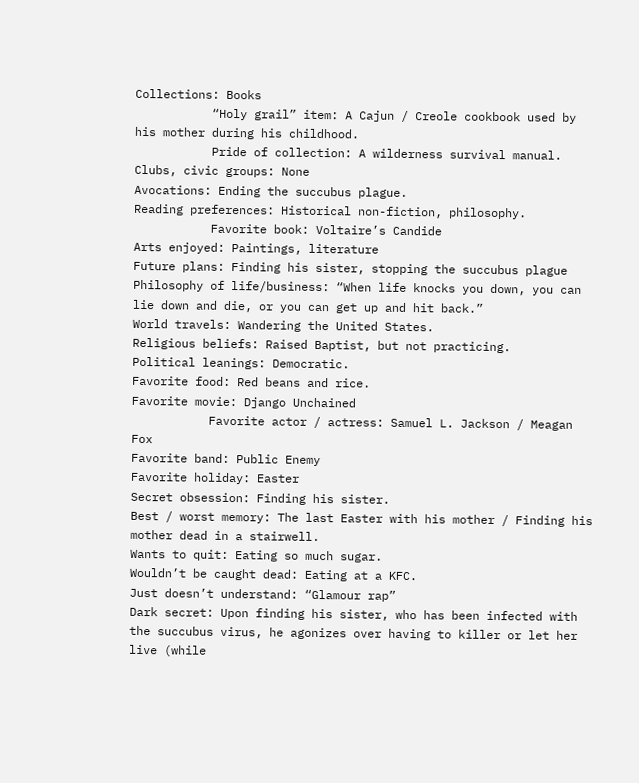Collections: Books
           “Holy grail” item: A Cajun / Creole cookbook used by his mother during his childhood.
           Pride of collection: A wilderness survival manual.
Clubs, civic groups: None
Avocations: Ending the succubus plague.
Reading preferences: Historical non-fiction, philosophy.
           Favorite book: Voltaire’s Candide
Arts enjoyed: Paintings, literature
Future plans: Finding his sister, stopping the succubus plague
Philosophy of life/business: “When life knocks you down, you can lie down and die, or you can get up and hit back.”
World travels: Wandering the United States.
Religious beliefs: Raised Baptist, but not practicing.
Political leanings: Democratic.
Favorite food: Red beans and rice.
Favorite movie: Django Unchained
           Favorite actor / actress: Samuel L. Jackson / Meagan Fox
Favorite band: Public Enemy
Favorite holiday: Easter
Secret obsession: Finding his sister.
Best / worst memory: The last Easter with his mother / Finding his mother dead in a stairwell.
Wants to quit: Eating so much sugar.
Wouldn’t be caught dead: Eating at a KFC.
Just doesn’t understand: “Glamour rap”
Dark secret: Upon finding his sister, who has been infected with the succubus virus, he agonizes over having to killer or let her live (while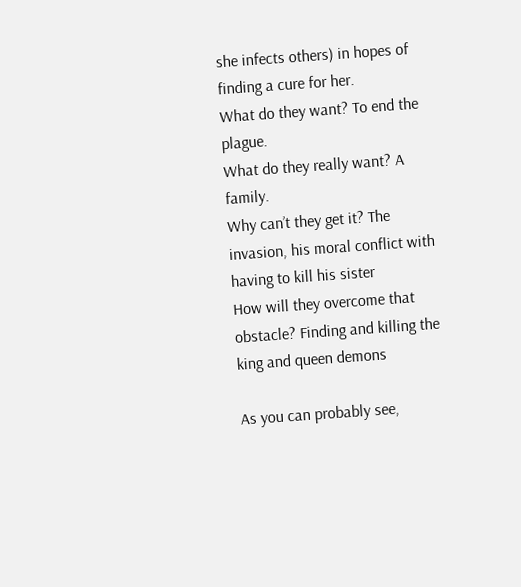she infects others) in hopes of finding a cure for her.
What do they want? To end the plague.
What do they really want? A family.
Why can’t they get it? The invasion, his moral conflict with having to kill his sister
How will they overcome that obstacle? Finding and killing the king and queen demons

As you can probably see,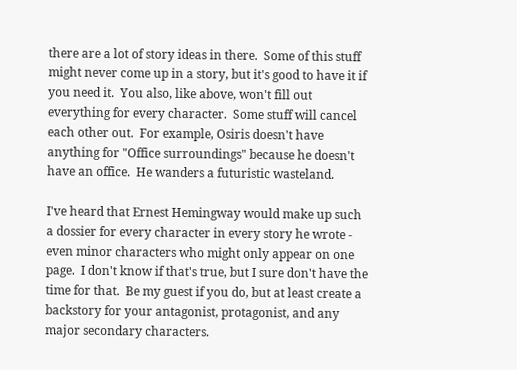there are a lot of story ideas in there.  Some of this stuff might never come up in a story, but it's good to have it if you need it.  You also, like above, won't fill out everything for every character.  Some stuff will cancel each other out.  For example, Osiris doesn't have anything for "Office surroundings" because he doesn't have an office.  He wanders a futuristic wasteland.

I've heard that Ernest Hemingway would make up such a dossier for every character in every story he wrote - even minor characters who might only appear on one page.  I don't know if that's true, but I sure don't have the time for that.  Be my guest if you do, but at least create a backstory for your antagonist, protagonist, and any major secondary characters.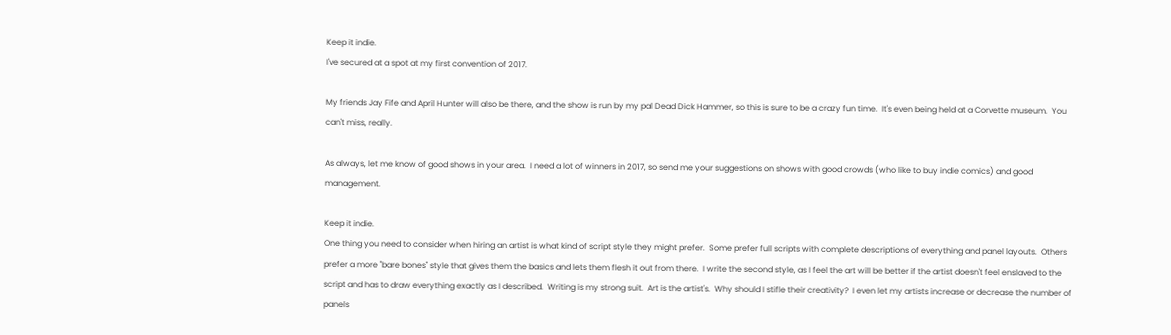Keep it indie.
I've secured at a spot at my first convention of 2017.

My friends Jay Fife and April Hunter will also be there, and the show is run by my pal Dead Dick Hammer, so this is sure to be a crazy fun time.  It's even being held at a Corvette museum.  You can't miss, really.

As always, let me know of good shows in your area.  I need a lot of winners in 2017, so send me your suggestions on shows with good crowds (who like to buy indie comics) and good management.

Keep it indie.
One thing you need to consider when hiring an artist is what kind of script style they might prefer.  Some prefer full scripts with complete descriptions of everything and panel layouts.  Others prefer a more "bare bones" style that gives them the basics and lets them flesh it out from there.  I write the second style, as I feel the art will be better if the artist doesn't feel enslaved to the script and has to draw everything exactly as I described.  Writing is my strong suit.  Art is the artist's.  Why should I stifle their creativity?  I even let my artists increase or decrease the number of panels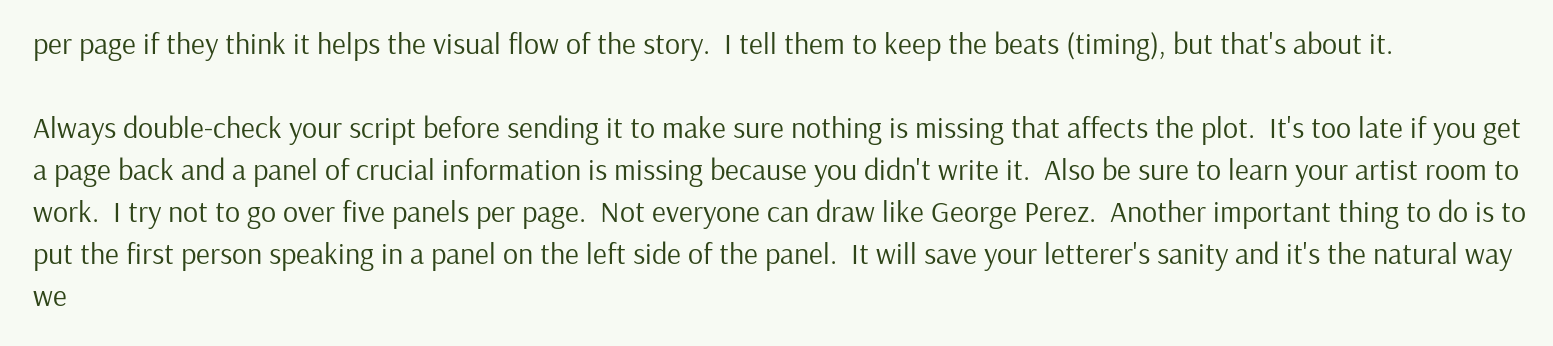per page if they think it helps the visual flow of the story.  I tell them to keep the beats (timing), but that's about it.

Always double-check your script before sending it to make sure nothing is missing that affects the plot.  It's too late if you get a page back and a panel of crucial information is missing because you didn't write it.  Also be sure to learn your artist room to work.  I try not to go over five panels per page.  Not everyone can draw like George Perez.  Another important thing to do is to put the first person speaking in a panel on the left side of the panel.  It will save your letterer's sanity and it's the natural way we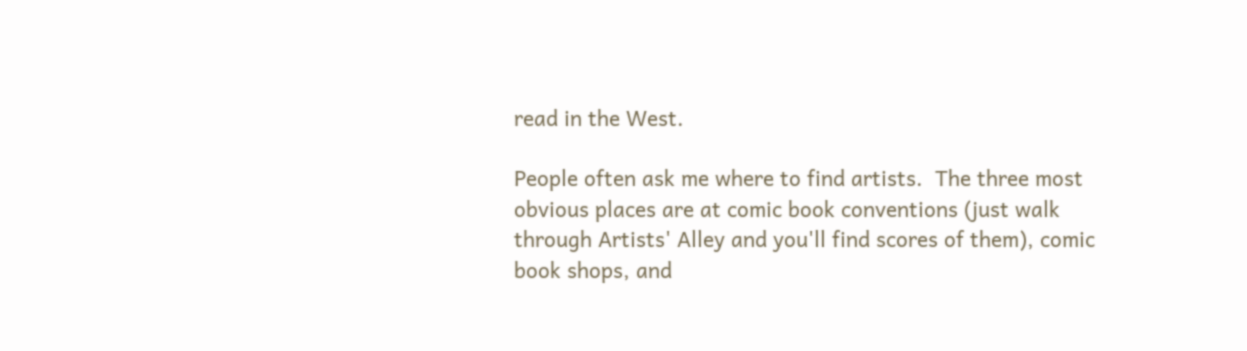read in the West.

People often ask me where to find artists.  The three most obvious places are at comic book conventions (just walk through Artists' Alley and you'll find scores of them), comic book shops, and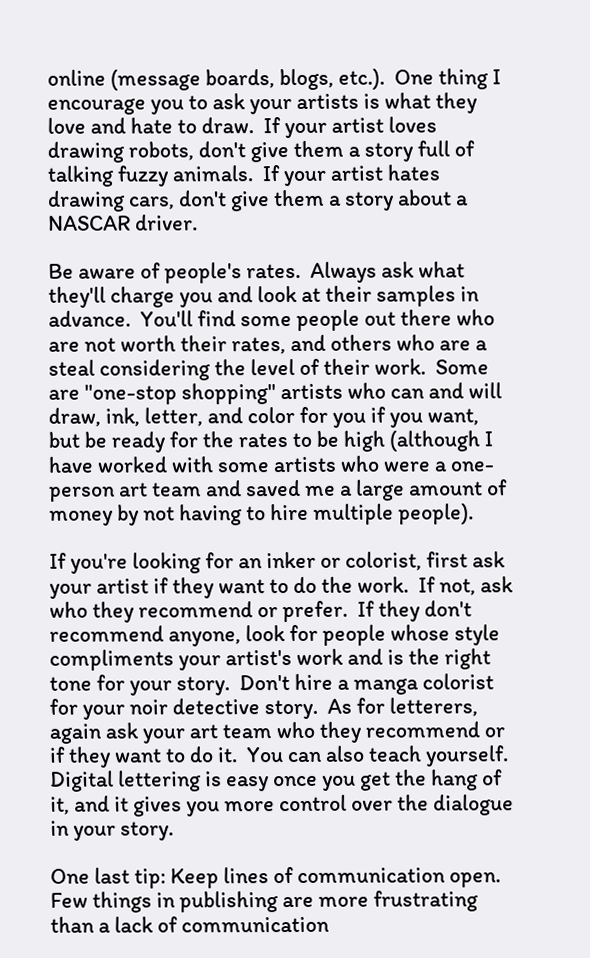online (message boards, blogs, etc.).  One thing I encourage you to ask your artists is what they love and hate to draw.  If your artist loves drawing robots, don't give them a story full of talking fuzzy animals.  If your artist hates drawing cars, don't give them a story about a NASCAR driver.

Be aware of people's rates.  Always ask what they'll charge you and look at their samples in advance.  You'll find some people out there who are not worth their rates, and others who are a steal considering the level of their work.  Some are "one-stop shopping" artists who can and will draw, ink, letter, and color for you if you want, but be ready for the rates to be high (although I have worked with some artists who were a one-person art team and saved me a large amount of money by not having to hire multiple people).

If you're looking for an inker or colorist, first ask your artist if they want to do the work.  If not, ask who they recommend or prefer.  If they don't recommend anyone, look for people whose style compliments your artist's work and is the right tone for your story.  Don't hire a manga colorist for your noir detective story.  As for letterers, again ask your art team who they recommend or if they want to do it.  You can also teach yourself.  Digital lettering is easy once you get the hang of it, and it gives you more control over the dialogue in your story.

One last tip: Keep lines of communication open.  Few things in publishing are more frustrating than a lack of communication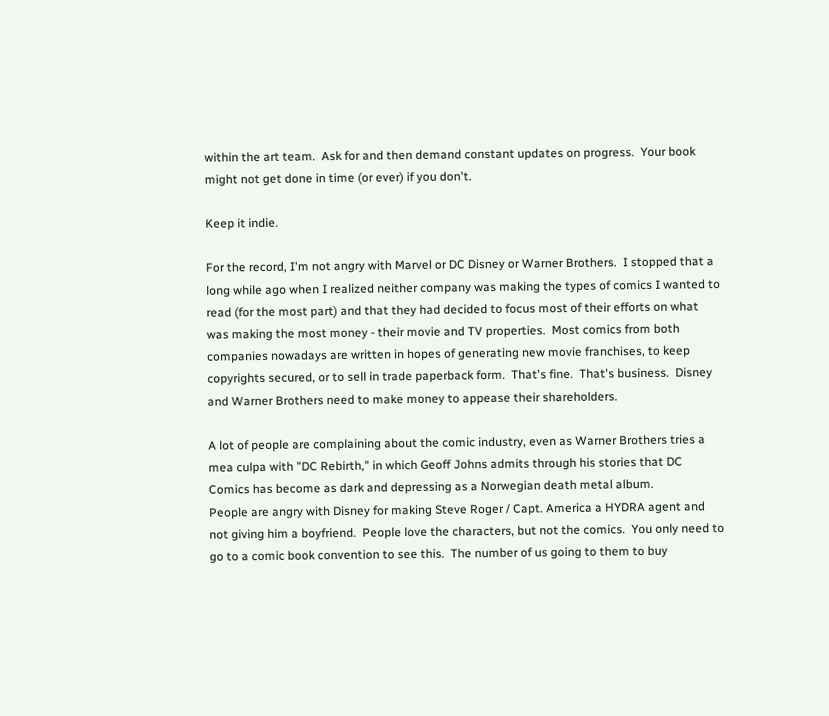within the art team.  Ask for and then demand constant updates on progress.  Your book might not get done in time (or ever) if you don't.

Keep it indie.

For the record, I'm not angry with Marvel or DC Disney or Warner Brothers.  I stopped that a long while ago when I realized neither company was making the types of comics I wanted to read (for the most part) and that they had decided to focus most of their efforts on what was making the most money - their movie and TV properties.  Most comics from both companies nowadays are written in hopes of generating new movie franchises, to keep copyrights secured, or to sell in trade paperback form.  That's fine.  That's business.  Disney and Warner Brothers need to make money to appease their shareholders.

A lot of people are complaining about the comic industry, even as Warner Brothers tries a mea culpa with "DC Rebirth," in which Geoff Johns admits through his stories that DC Comics has become as dark and depressing as a Norwegian death metal album.
People are angry with Disney for making Steve Roger / Capt. America a HYDRA agent and not giving him a boyfriend.  People love the characters, but not the comics.  You only need to go to a comic book convention to see this.  The number of us going to them to buy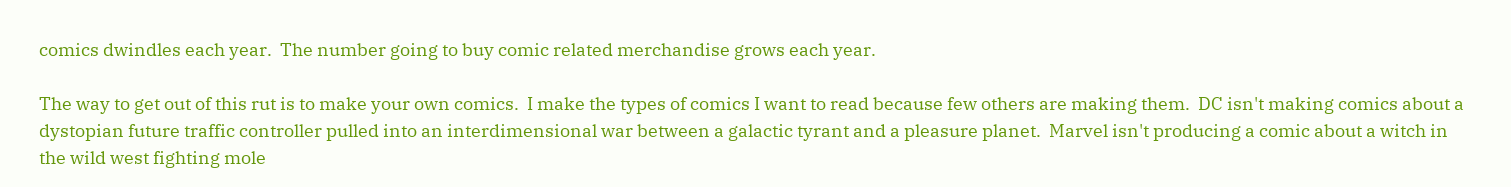comics dwindles each year.  The number going to buy comic related merchandise grows each year.

The way to get out of this rut is to make your own comics.  I make the types of comics I want to read because few others are making them.  DC isn't making comics about a dystopian future traffic controller pulled into an interdimensional war between a galactic tyrant and a pleasure planet.  Marvel isn't producing a comic about a witch in the wild west fighting mole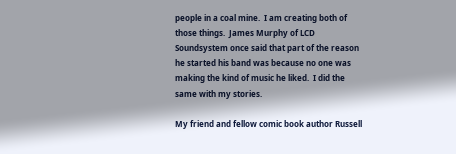people in a coal mine.  I am creating both of those things.  James Murphy of LCD Soundsystem once said that part of the reason he started his band was because no one was making the kind of music he liked.  I did the same with my stories.

My friend and fellow comic book author Russell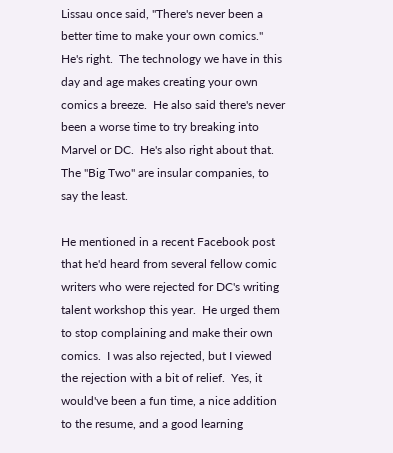Lissau once said, "There's never been a better time to make your own comics."  He's right.  The technology we have in this day and age makes creating your own comics a breeze.  He also said there's never been a worse time to try breaking into Marvel or DC.  He's also right about that.  The "Big Two" are insular companies, to say the least.

He mentioned in a recent Facebook post that he'd heard from several fellow comic writers who were rejected for DC's writing talent workshop this year.  He urged them to stop complaining and make their own comics.  I was also rejected, but I viewed the rejection with a bit of relief.  Yes, it would've been a fun time, a nice addition to the resume, and a good learning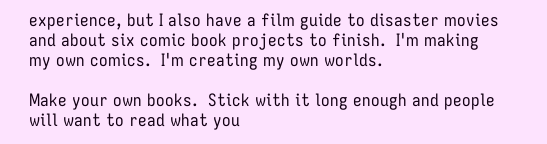experience, but I also have a film guide to disaster movies and about six comic book projects to finish.  I'm making my own comics.  I'm creating my own worlds.

Make your own books.  Stick with it long enough and people will want to read what you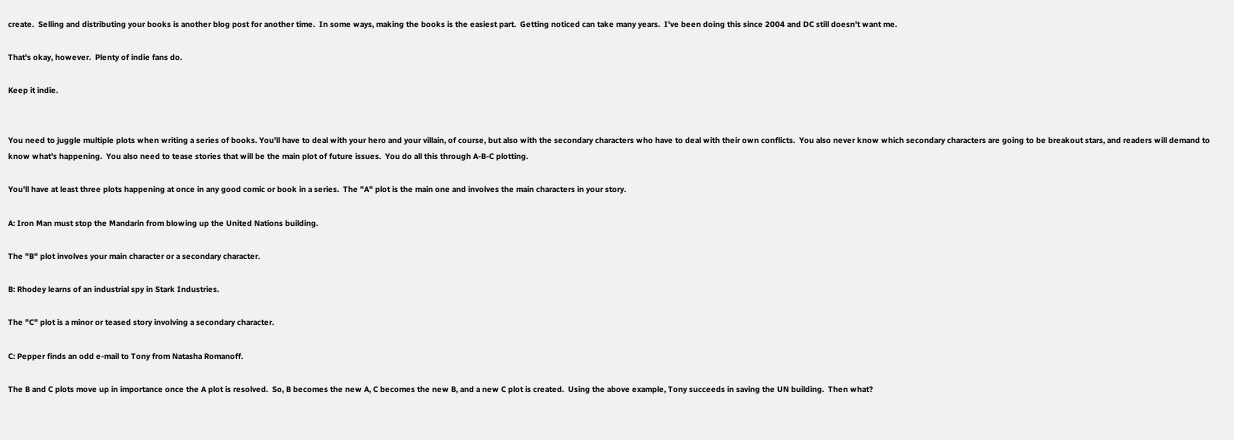create.  Selling and distributing your books is another blog post for another time.  In some ways, making the books is the easiest part.  Getting noticed can take many years.  I've been doing this since 2004 and DC still doesn't want me.

That's okay, however.  Plenty of indie fans do.

Keep it indie.


You need to juggle multiple plots when writing a series of books. You'll have to deal with your hero and your villain, of course, but also with the secondary characters who have to deal with their own conflicts.  You also never know which secondary characters are going to be breakout stars, and readers will demand to know what's happening.  You also need to tease stories that will be the main plot of future issues.  You do all this through A-B-C plotting.

You'll have at least three plots happening at once in any good comic or book in a series.  The "A" plot is the main one and involves the main characters in your story.

A: Iron Man must stop the Mandarin from blowing up the United Nations building.

The "B" plot involves your main character or a secondary character.

B: Rhodey learns of an industrial spy in Stark Industries.

The "C" plot is a minor or teased story involving a secondary character.

C: Pepper finds an odd e-mail to Tony from Natasha Romanoff.

The B and C plots move up in importance once the A plot is resolved.  So, B becomes the new A, C becomes the new B, and a new C plot is created.  Using the above example, Tony succeeds in saving the UN building.  Then what?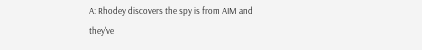A: Rhodey discovers the spy is from AIM and they've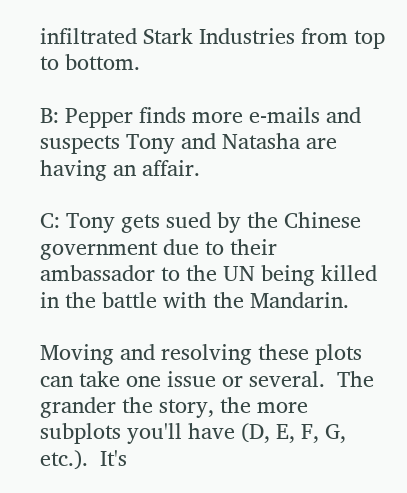infiltrated Stark Industries from top to bottom.

B: Pepper finds more e-mails and suspects Tony and Natasha are having an affair.

C: Tony gets sued by the Chinese government due to their ambassador to the UN being killed in the battle with the Mandarin.

Moving and resolving these plots can take one issue or several.  The grander the story, the more subplots you'll have (D, E, F, G, etc.).  It's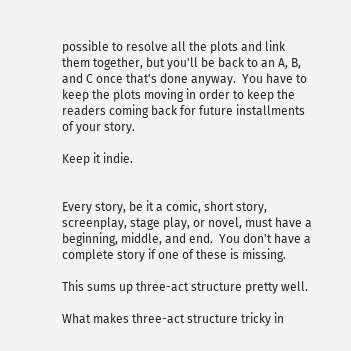possible to resolve all the plots and link them together, but you'll be back to an A, B, and C once that's done anyway.  You have to keep the plots moving in order to keep the readers coming back for future installments of your story.

Keep it indie.


Every story, be it a comic, short story, screenplay, stage play, or novel, must have a beginning, middle, and end.  You don't have a complete story if one of these is missing.

This sums up three-act structure pretty well.

What makes three-act structure tricky in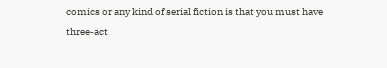comics or any kind of serial fiction is that you must have three-act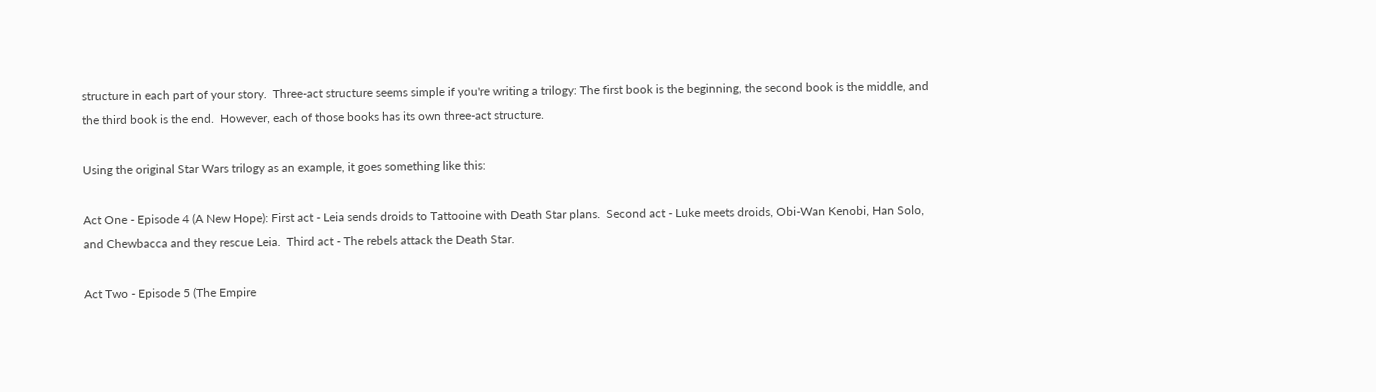structure in each part of your story.  Three-act structure seems simple if you're writing a trilogy: The first book is the beginning, the second book is the middle, and the third book is the end.  However, each of those books has its own three-act structure.

Using the original Star Wars trilogy as an example, it goes something like this:

Act One - Episode 4 (A New Hope): First act - Leia sends droids to Tattooine with Death Star plans.  Second act - Luke meets droids, Obi-Wan Kenobi, Han Solo, and Chewbacca and they rescue Leia.  Third act - The rebels attack the Death Star.

Act Two - Episode 5 (The Empire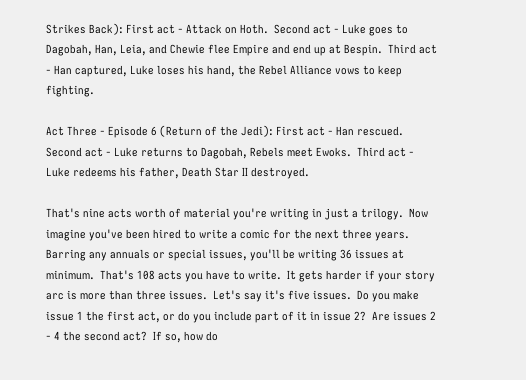Strikes Back): First act - Attack on Hoth.  Second act - Luke goes to Dagobah, Han, Leia, and Chewie flee Empire and end up at Bespin.  Third act - Han captured, Luke loses his hand, the Rebel Alliance vows to keep fighting.

Act Three - Episode 6 (Return of the Jedi): First act - Han rescued.  Second act - Luke returns to Dagobah, Rebels meet Ewoks.  Third act - Luke redeems his father, Death Star II destroyed.

That's nine acts worth of material you're writing in just a trilogy.  Now imagine you've been hired to write a comic for the next three years.  Barring any annuals or special issues, you'll be writing 36 issues at minimum.  That's 108 acts you have to write.  It gets harder if your story arc is more than three issues.  Let's say it's five issues.  Do you make issue 1 the first act, or do you include part of it in issue 2?  Are issues 2 - 4 the second act?  If so, how do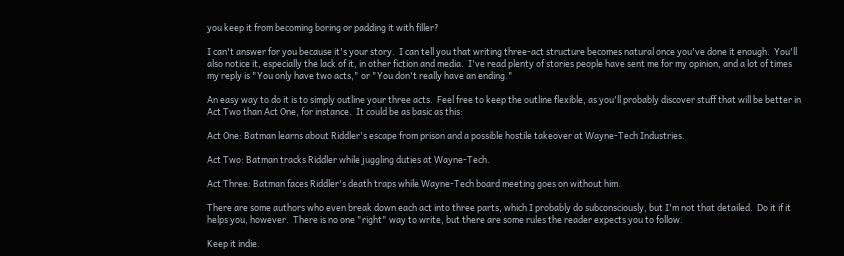you keep it from becoming boring or padding it with filler?

I can't answer for you because it's your story.  I can tell you that writing three-act structure becomes natural once you've done it enough.  You'll also notice it, especially the lack of it, in other fiction and media.  I've read plenty of stories people have sent me for my opinion, and a lot of times my reply is "You only have two acts," or "You don't really have an ending."

An easy way to do it is to simply outline your three acts.  Feel free to keep the outline flexible, as you'll probably discover stuff that will be better in Act Two than Act One, for instance.  It could be as basic as this:

Act One: Batman learns about Riddler's escape from prison and a possible hostile takeover at Wayne-Tech Industries.

Act Two: Batman tracks Riddler while juggling duties at Wayne-Tech.

Act Three: Batman faces Riddler's death traps while Wayne-Tech board meeting goes on without him.

There are some authors who even break down each act into three parts, which I probably do subconsciously, but I'm not that detailed.  Do it if it helps you, however.  There is no one "right" way to write, but there are some rules the reader expects you to follow.

Keep it indie.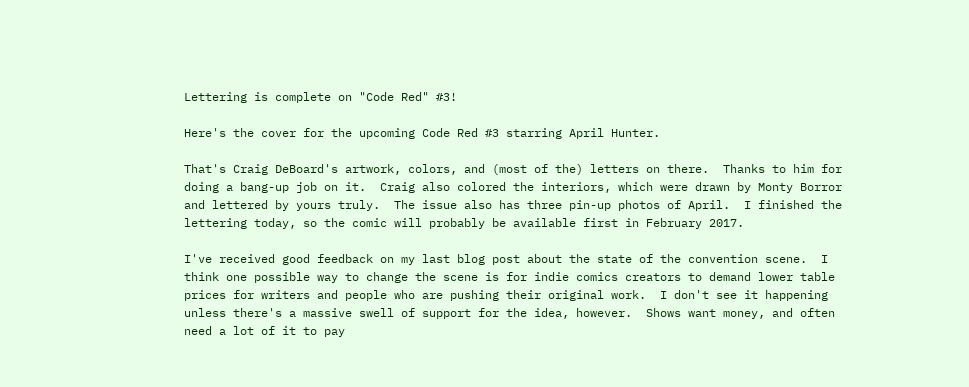Lettering is complete on "Code Red" #3!

Here's the cover for the upcoming Code Red #3 starring April Hunter.

That's Craig DeBoard's artwork, colors, and (most of the) letters on there.  Thanks to him for doing a bang-up job on it.  Craig also colored the interiors, which were drawn by Monty Borror and lettered by yours truly.  The issue also has three pin-up photos of April.  I finished the lettering today, so the comic will probably be available first in February 2017.

I've received good feedback on my last blog post about the state of the convention scene.  I think one possible way to change the scene is for indie comics creators to demand lower table prices for writers and people who are pushing their original work.  I don't see it happening unless there's a massive swell of support for the idea, however.  Shows want money, and often need a lot of it to pay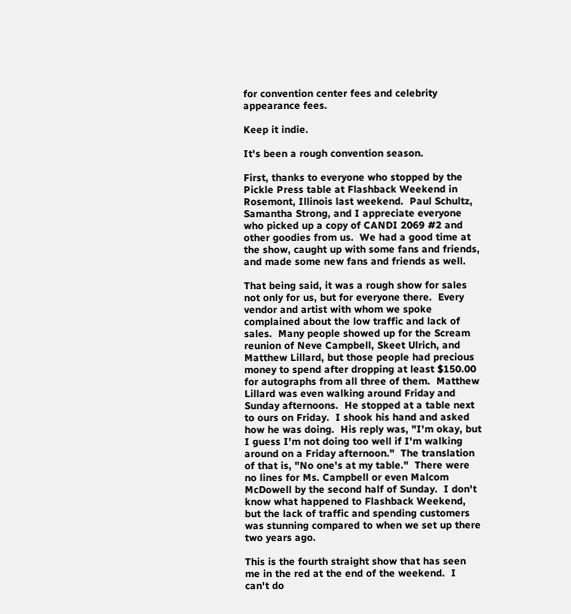for convention center fees and celebrity appearance fees.

Keep it indie.

It's been a rough convention season.

First, thanks to everyone who stopped by the Pickle Press table at Flashback Weekend in Rosemont, Illinois last weekend.  Paul Schultz, Samantha Strong, and I appreciate everyone who picked up a copy of CANDI 2069 #2 and other goodies from us.  We had a good time at the show, caught up with some fans and friends, and made some new fans and friends as well.

That being said, it was a rough show for sales not only for us, but for everyone there.  Every vendor and artist with whom we spoke complained about the low traffic and lack of sales.  Many people showed up for the Scream reunion of Neve Campbell, Skeet Ulrich, and Matthew Lillard, but those people had precious money to spend after dropping at least $150.00 for autographs from all three of them.  Matthew Lillard was even walking around Friday and Sunday afternoons.  He stopped at a table next to ours on Friday.  I shook his hand and asked how he was doing.  His reply was, "I'm okay, but I guess I'm not doing too well if I'm walking around on a Friday afternoon."  The translation of that is, "No one's at my table."  There were no lines for Ms. Campbell or even Malcom McDowell by the second half of Sunday.  I don't know what happened to Flashback Weekend, but the lack of traffic and spending customers was stunning compared to when we set up there two years ago.

This is the fourth straight show that has seen me in the red at the end of the weekend.  I can't do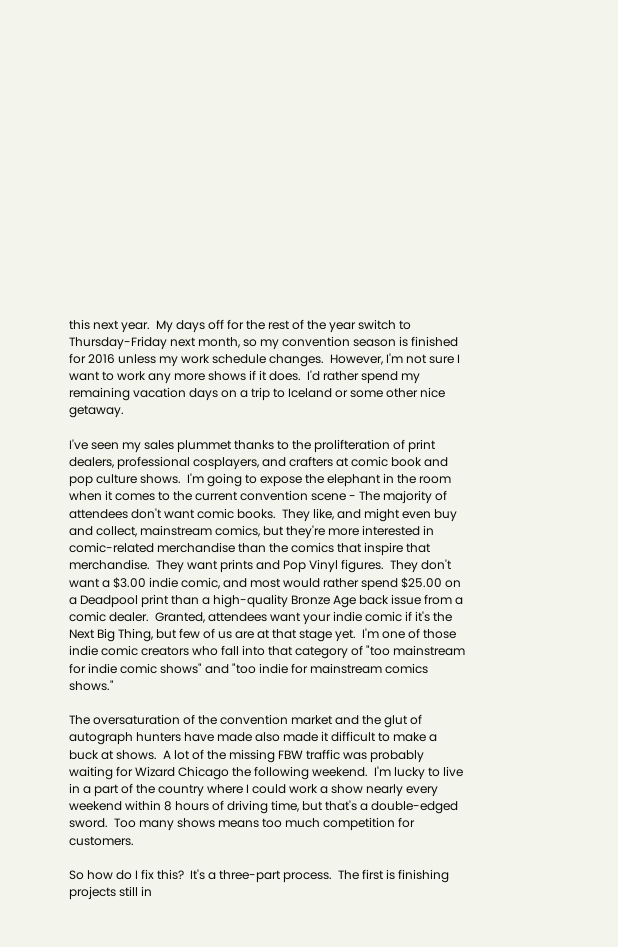this next year.  My days off for the rest of the year switch to Thursday-Friday next month, so my convention season is finished for 2016 unless my work schedule changes.  However, I'm not sure I want to work any more shows if it does.  I'd rather spend my remaining vacation days on a trip to Iceland or some other nice getaway.

I've seen my sales plummet thanks to the prolifteration of print dealers, professional cosplayers, and crafters at comic book and pop culture shows.  I'm going to expose the elephant in the room when it comes to the current convention scene - The majority of attendees don't want comic books.  They like, and might even buy and collect, mainstream comics, but they're more interested in comic-related merchandise than the comics that inspire that merchandise.  They want prints and Pop Vinyl figures.  They don't want a $3.00 indie comic, and most would rather spend $25.00 on a Deadpool print than a high-quality Bronze Age back issue from a comic dealer.  Granted, attendees want your indie comic if it's the Next Big Thing, but few of us are at that stage yet.  I'm one of those indie comic creators who fall into that category of "too mainstream for indie comic shows" and "too indie for mainstream comics shows."

The oversaturation of the convention market and the glut of autograph hunters have made also made it difficult to make a buck at shows.  A lot of the missing FBW traffic was probably waiting for Wizard Chicago the following weekend.  I'm lucky to live in a part of the country where I could work a show nearly every weekend within 8 hours of driving time, but that's a double-edged sword.  Too many shows means too much competition for customers.

So how do I fix this?  It's a three-part process.  The first is finishing projects still in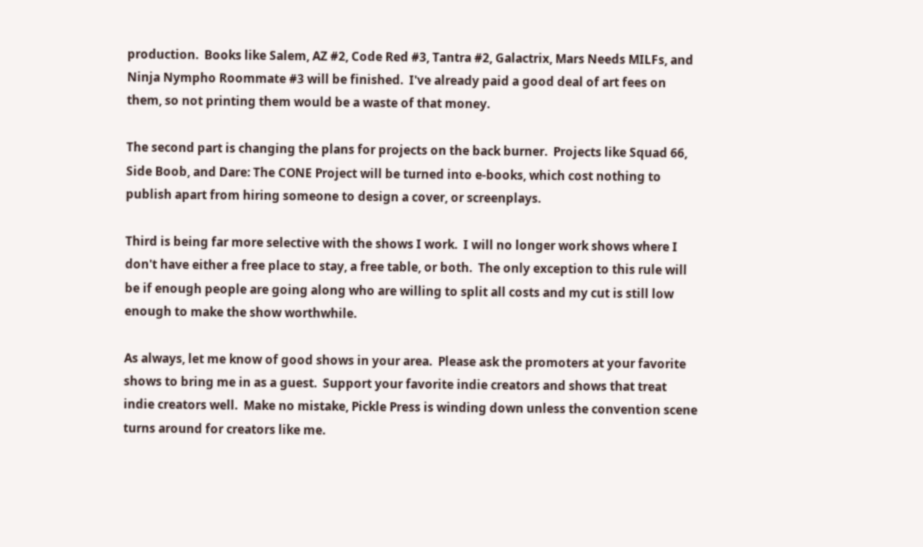production.  Books like Salem, AZ #2, Code Red #3, Tantra #2, Galactrix, Mars Needs MILFs, and Ninja Nympho Roommate #3 will be finished.  I've already paid a good deal of art fees on them, so not printing them would be a waste of that money.

The second part is changing the plans for projects on the back burner.  Projects like Squad 66, Side Boob, and Dare: The CONE Project will be turned into e-books, which cost nothing to publish apart from hiring someone to design a cover, or screenplays.

Third is being far more selective with the shows I work.  I will no longer work shows where I don't have either a free place to stay, a free table, or both.  The only exception to this rule will be if enough people are going along who are willing to split all costs and my cut is still low enough to make the show worthwhile.

As always, let me know of good shows in your area.  Please ask the promoters at your favorite shows to bring me in as a guest.  Support your favorite indie creators and shows that treat indie creators well.  Make no mistake, Pickle Press is winding down unless the convention scene turns around for creators like me.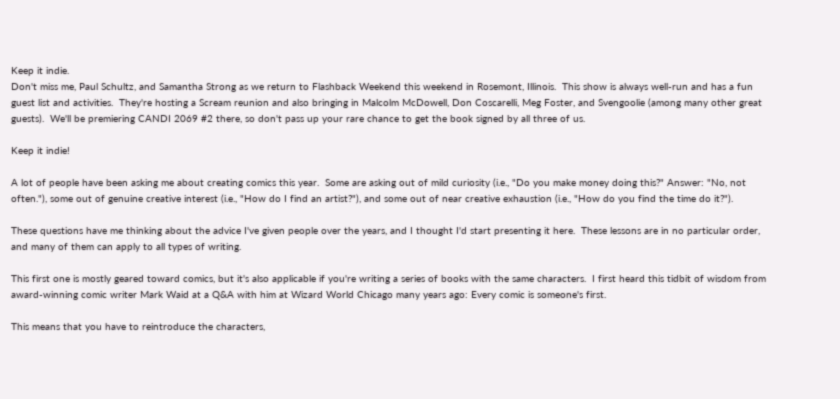Keep it indie.
Don't miss me, Paul Schultz, and Samantha Strong as we return to Flashback Weekend this weekend in Rosemont, Illinois.  This show is always well-run and has a fun guest list and activities.  They're hosting a Scream reunion and also bringing in Malcolm McDowell, Don Coscarelli, Meg Foster, and Svengoolie (among many other great guests).  We'll be premiering CANDI 2069 #2 there, so don't pass up your rare chance to get the book signed by all three of us.

Keep it indie!

A lot of people have been asking me about creating comics this year.  Some are asking out of mild curiosity (i.e., "Do you make money doing this?" Answer: "No, not often."), some out of genuine creative interest (i.e., "How do I find an artist?"), and some out of near creative exhaustion (i.e., "How do you find the time do it?").

These questions have me thinking about the advice I've given people over the years, and I thought I'd start presenting it here.  These lessons are in no particular order, and many of them can apply to all types of writing.

This first one is mostly geared toward comics, but it's also applicable if you're writing a series of books with the same characters.  I first heard this tidbit of wisdom from award-winning comic writer Mark Waid at a Q&A with him at Wizard World Chicago many years ago: Every comic is someone's first.

This means that you have to reintroduce the characters,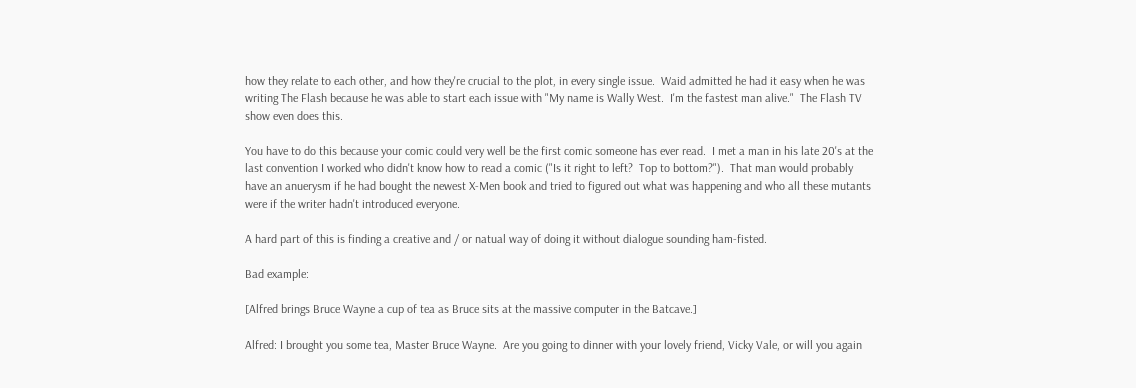how they relate to each other, and how they're crucial to the plot, in every single issue.  Waid admitted he had it easy when he was writing The Flash because he was able to start each issue with "My name is Wally West.  I'm the fastest man alive."  The Flash TV show even does this.

You have to do this because your comic could very well be the first comic someone has ever read.  I met a man in his late 20's at the last convention I worked who didn't know how to read a comic ("Is it right to left?  Top to bottom?").  That man would probably have an anuerysm if he had bought the newest X-Men book and tried to figured out what was happening and who all these mutants were if the writer hadn't introduced everyone.

A hard part of this is finding a creative and / or natual way of doing it without dialogue sounding ham-fisted.

Bad example:

[Alfred brings Bruce Wayne a cup of tea as Bruce sits at the massive computer in the Batcave.]

Alfred: I brought you some tea, Master Bruce Wayne.  Are you going to dinner with your lovely friend, Vicky Vale, or will you again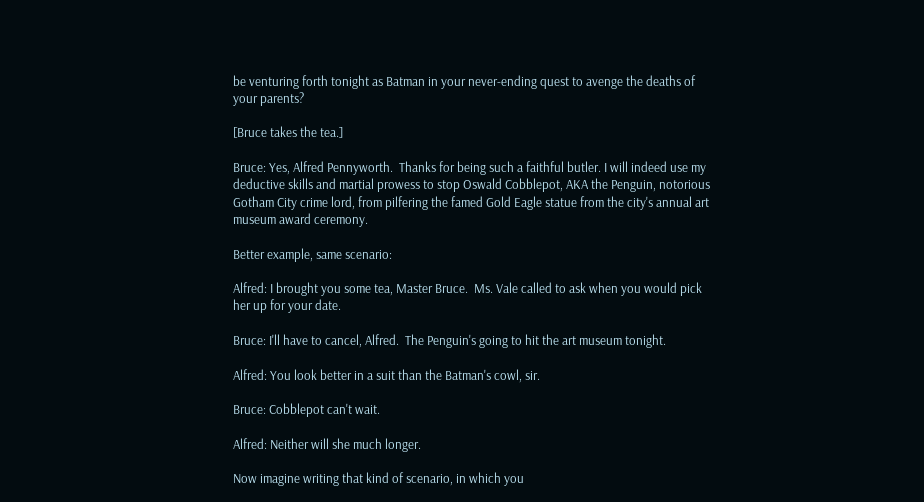be venturing forth tonight as Batman in your never-ending quest to avenge the deaths of your parents?

[Bruce takes the tea.]

Bruce: Yes, Alfred Pennyworth.  Thanks for being such a faithful butler. I will indeed use my deductive skills and martial prowess to stop Oswald Cobblepot, AKA the Penguin, notorious Gotham City crime lord, from pilfering the famed Gold Eagle statue from the city's annual art museum award ceremony.

Better example, same scenario:

Alfred: I brought you some tea, Master Bruce.  Ms. Vale called to ask when you would pick her up for your date.

Bruce: I'll have to cancel, Alfred.  The Penguin's going to hit the art museum tonight.

Alfred: You look better in a suit than the Batman's cowl, sir.

Bruce: Cobblepot can't wait.

Alfred: Neither will she much longer.

Now imagine writing that kind of scenario, in which you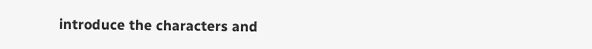introduce the characters and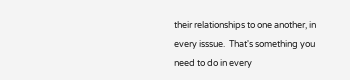their relationships to one another, in every isssue.  That's something you need to do in every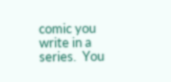comic you write in a series.  You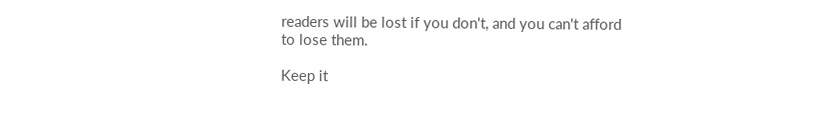readers will be lost if you don't, and you can't afford to lose them.

Keep it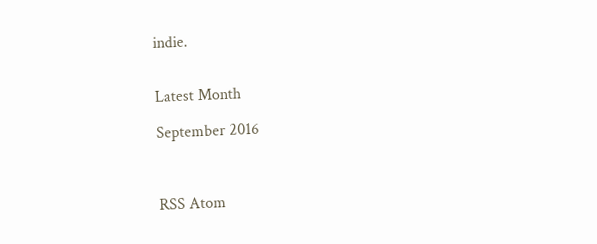indie.


Latest Month

September 2016



RSS Atom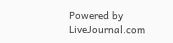Powered by LiveJournal.com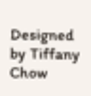Designed by Tiffany Chow